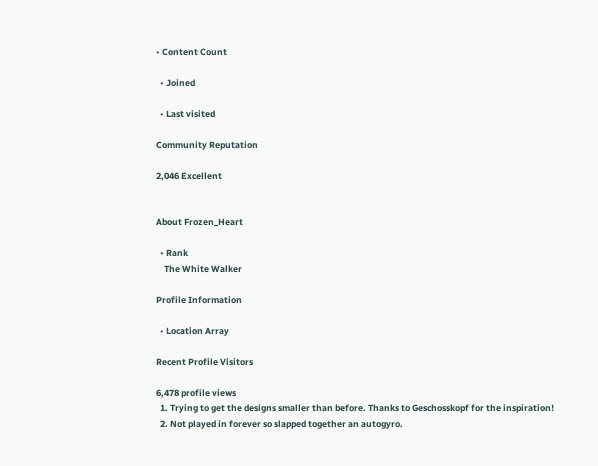• Content Count

  • Joined

  • Last visited

Community Reputation

2,046 Excellent


About Frozen_Heart

  • Rank
    The White Walker

Profile Information

  • Location Array

Recent Profile Visitors

6,478 profile views
  1. Trying to get the designs smaller than before. Thanks to Geschosskopf for the inspiration!
  2. Not played in forever so slapped together an autogyro.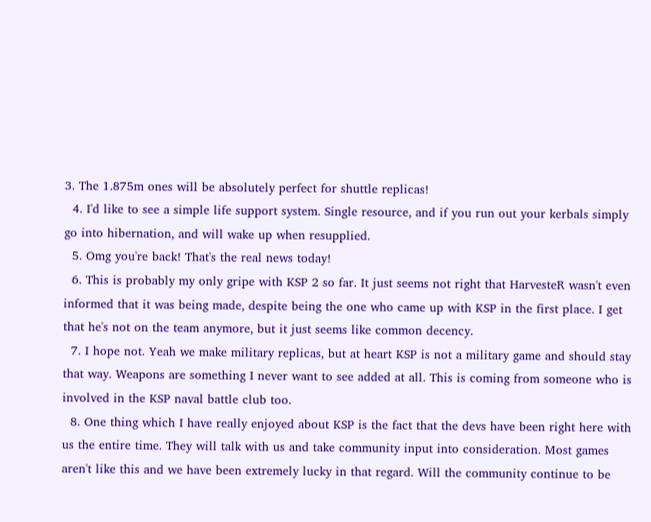3. The 1.875m ones will be absolutely perfect for shuttle replicas!
  4. I'd like to see a simple life support system. Single resource, and if you run out your kerbals simply go into hibernation, and will wake up when resupplied.
  5. Omg you're back! That's the real news today!
  6. This is probably my only gripe with KSP 2 so far. It just seems not right that HarvesteR wasn't even informed that it was being made, despite being the one who came up with KSP in the first place. I get that he's not on the team anymore, but it just seems like common decency.
  7. I hope not. Yeah we make military replicas, but at heart KSP is not a military game and should stay that way. Weapons are something I never want to see added at all. This is coming from someone who is involved in the KSP naval battle club too.
  8. One thing which I have really enjoyed about KSP is the fact that the devs have been right here with us the entire time. They will talk with us and take community input into consideration. Most games aren't like this and we have been extremely lucky in that regard. Will the community continue to be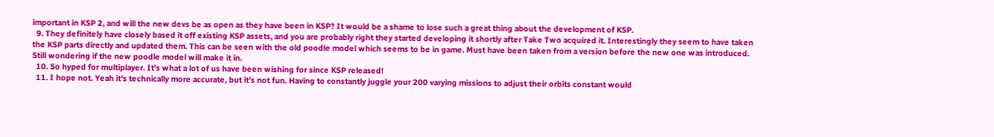important in KSP 2, and will the new devs be as open as they have been in KSP? It would be a shame to lose such a great thing about the development of KSP.
  9. They definitely have closely based it off existing KSP assets, and you are probably right they started developing it shortly after Take Two acquired it. Interestingly they seem to have taken the KSP parts directly and updated them. This can be seen with the old poodle model which seems to be in game. Must have been taken from a version before the new one was introduced. Still wondering if the new poodle model will make it in.
  10. So hyped for multiplayer. It's what a lot of us have been wishing for since KSP released!
  11. I hope not. Yeah it's technically more accurate, but it's not fun. Having to constantly juggle your 200 varying missions to adjust their orbits constant would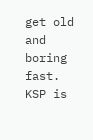get old and boring fast. KSP is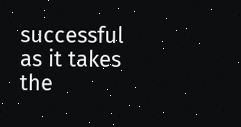successful as it takes the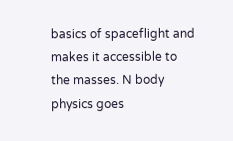basics of spaceflight and makes it accessible to the masses. N body physics goes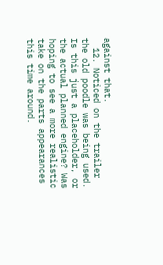against that.
  12. Noticed on the trailer the old poodle was being used. Is this just a placeholder, or the actual planned engine? Was hoping to see a more realistic take on the parts appearances this time around.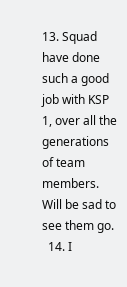13. Squad have done such a good job with KSP 1, over all the generations of team members. Will be sad to see them go.
  14. I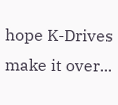hope K-Drives make it over...